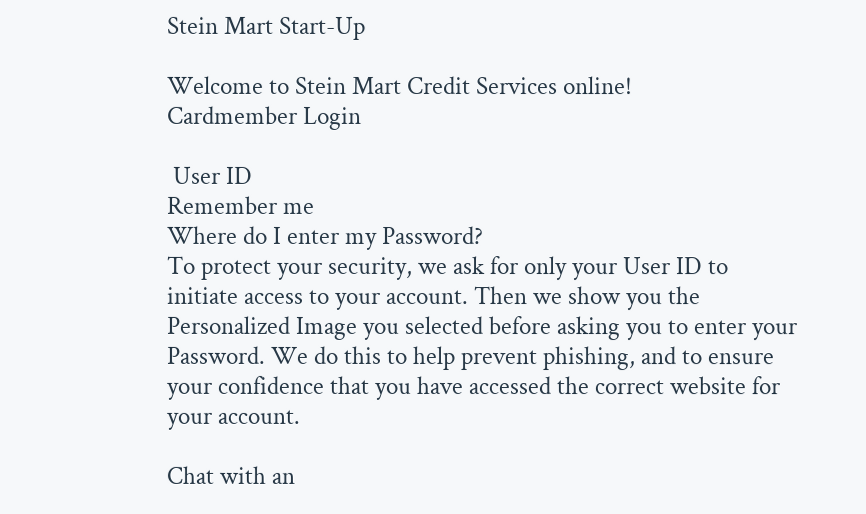Stein Mart Start-Up

Welcome to Stein Mart Credit Services online!
Cardmember Login

 User ID
Remember me
Where do I enter my Password?
To protect your security, we ask for only your User ID to initiate access to your account. Then we show you the Personalized Image you selected before asking you to enter your Password. We do this to help prevent phishing, and to ensure your confidence that you have accessed the correct website for your account.

Chat with an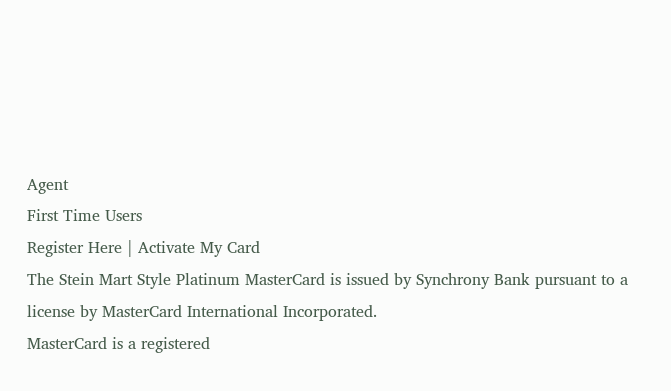Agent
First Time Users
Register Here | Activate My Card
The Stein Mart Style Platinum MasterCard is issued by Synchrony Bank pursuant to a license by MasterCard International Incorporated.
MasterCard is a registered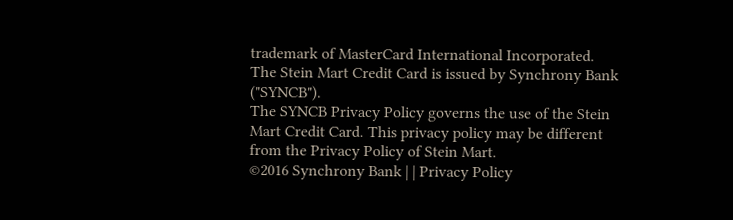trademark of MasterCard International Incorporated.
The Stein Mart Credit Card is issued by Synchrony Bank ("SYNCB").
The SYNCB Privacy Policy governs the use of the Stein Mart Credit Card. This privacy policy may be different from the Privacy Policy of Stein Mart.
©2016 Synchrony Bank | | Privacy Policy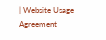| Website Usage Agreement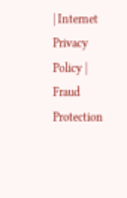| Internet Privacy Policy | Fraud Protection